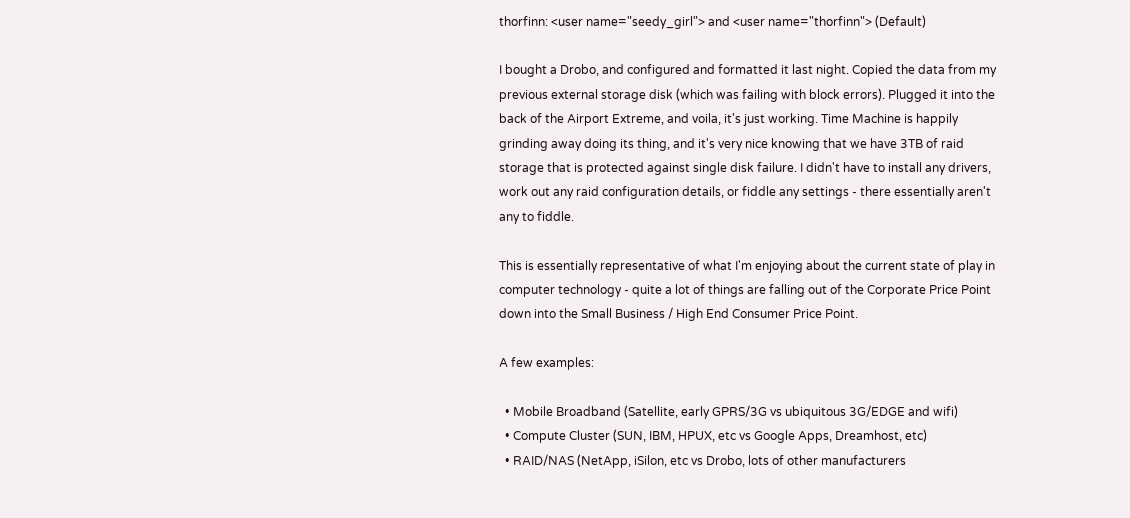thorfinn: <user name="seedy_girl"> and <user name="thorfinn"> (Default)

I bought a Drobo, and configured and formatted it last night. Copied the data from my previous external storage disk (which was failing with block errors). Plugged it into the back of the Airport Extreme, and voila, it's just working. Time Machine is happily grinding away doing its thing, and it's very nice knowing that we have 3TB of raid storage that is protected against single disk failure. I didn't have to install any drivers, work out any raid configuration details, or fiddle any settings - there essentially aren't any to fiddle.

This is essentially representative of what I'm enjoying about the current state of play in computer technology - quite a lot of things are falling out of the Corporate Price Point down into the Small Business / High End Consumer Price Point.

A few examples:

  • Mobile Broadband (Satellite, early GPRS/3G vs ubiquitous 3G/EDGE and wifi)
  • Compute Cluster (SUN, IBM, HPUX, etc vs Google Apps, Dreamhost, etc)
  • RAID/NAS (NetApp, iSilon, etc vs Drobo, lots of other manufacturers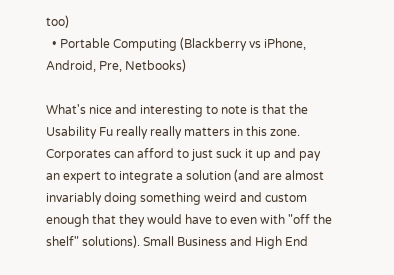too)
  • Portable Computing (Blackberry vs iPhone, Android, Pre, Netbooks)

What's nice and interesting to note is that the Usability Fu really really matters in this zone. Corporates can afford to just suck it up and pay an expert to integrate a solution (and are almost invariably doing something weird and custom enough that they would have to even with "off the shelf" solutions). Small Business and High End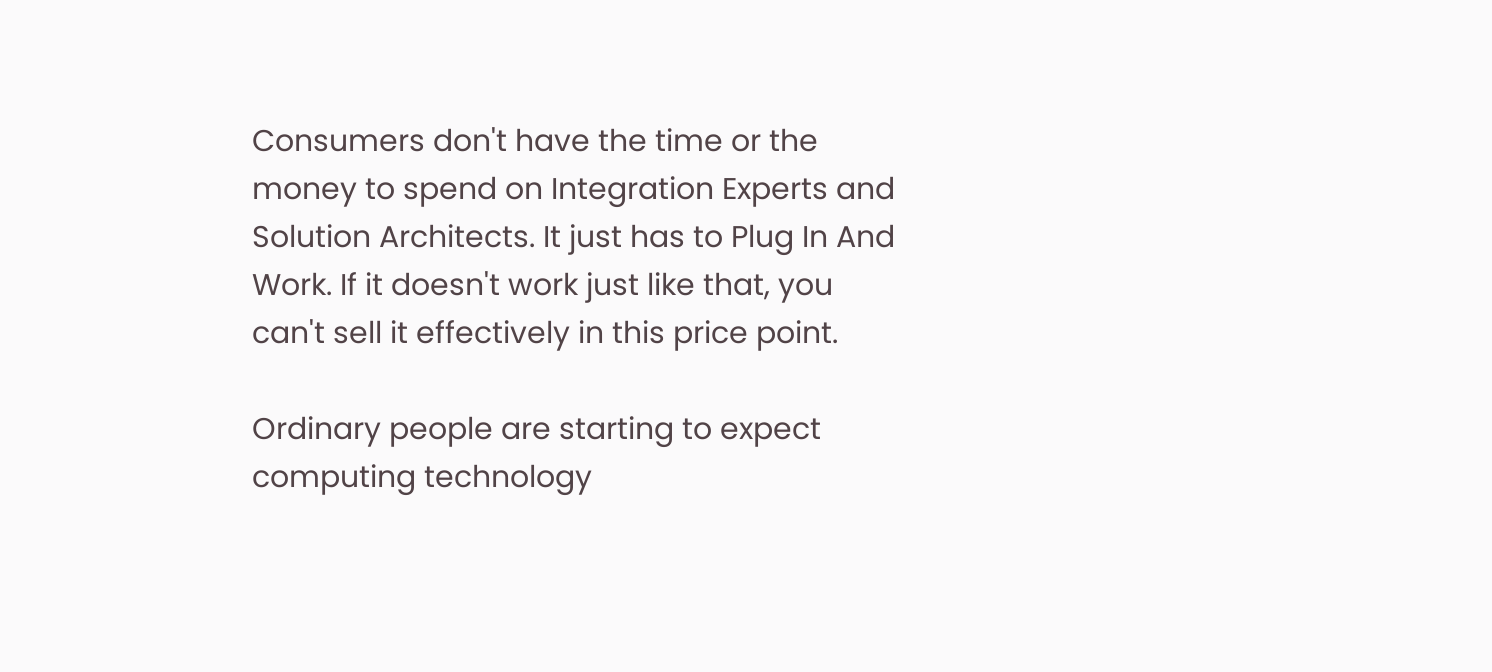Consumers don't have the time or the money to spend on Integration Experts and Solution Architects. It just has to Plug In And Work. If it doesn't work just like that, you can't sell it effectively in this price point.

Ordinary people are starting to expect computing technology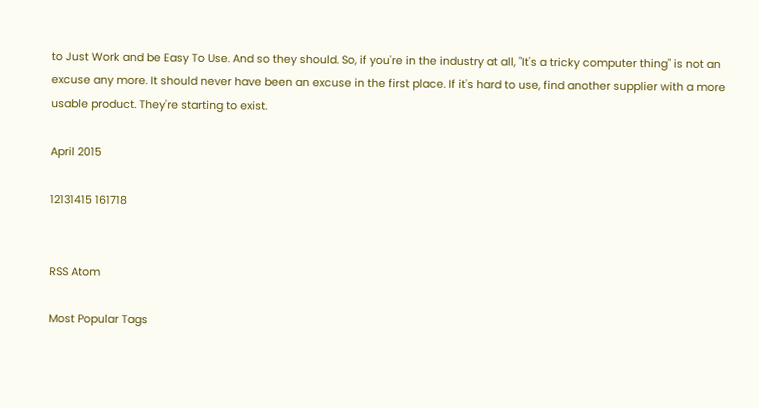to Just Work and be Easy To Use. And so they should. So, if you're in the industry at all, "It's a tricky computer thing" is not an excuse any more. It should never have been an excuse in the first place. If it's hard to use, find another supplier with a more usable product. They're starting to exist.

April 2015

12131415 161718


RSS Atom

Most Popular Tags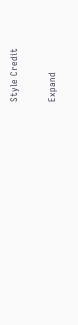Style Credit

Expand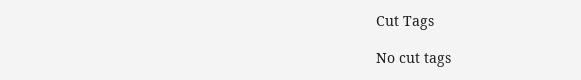Cut Tags

No cut tags